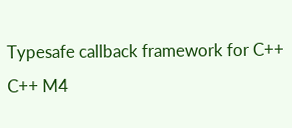Typesafe callback framework for C++
C++ M4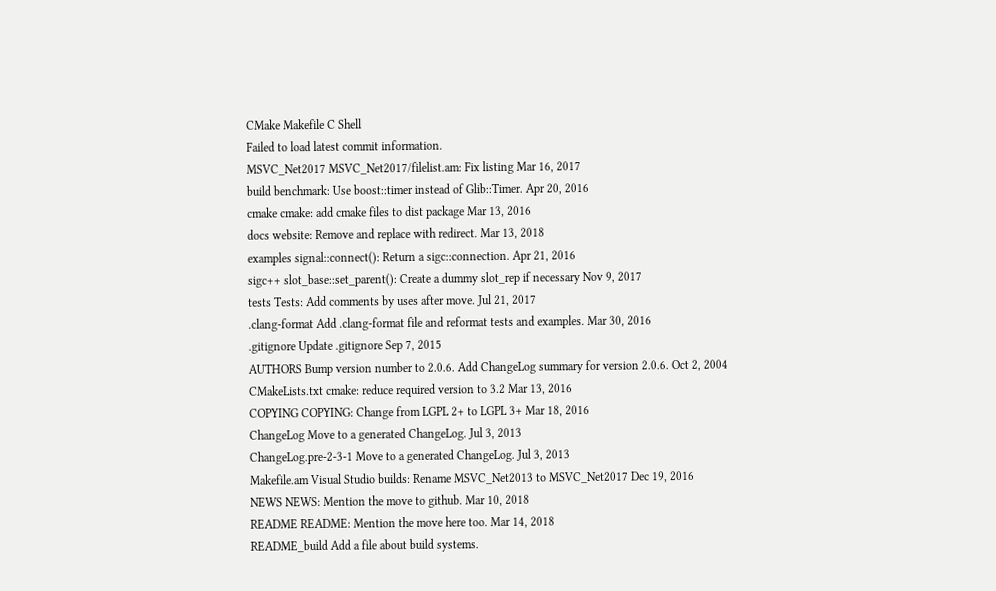CMake Makefile C Shell
Failed to load latest commit information.
MSVC_Net2017 MSVC_Net2017/filelist.am: Fix listing Mar 16, 2017
build benchmark: Use boost::timer instead of Glib::Timer. Apr 20, 2016
cmake cmake: add cmake files to dist package Mar 13, 2016
docs website: Remove and replace with redirect. Mar 13, 2018
examples signal::connect(): Return a sigc::connection. Apr 21, 2016
sigc++ slot_base::set_parent(): Create a dummy slot_rep if necessary Nov 9, 2017
tests Tests: Add comments by uses after move. Jul 21, 2017
.clang-format Add .clang-format file and reformat tests and examples. Mar 30, 2016
.gitignore Update .gitignore Sep 7, 2015
AUTHORS Bump version number to 2.0.6. Add ChangeLog summary for version 2.0.6. Oct 2, 2004
CMakeLists.txt cmake: reduce required version to 3.2 Mar 13, 2016
COPYING COPYING: Change from LGPL 2+ to LGPL 3+ Mar 18, 2016
ChangeLog Move to a generated ChangeLog. Jul 3, 2013
ChangeLog.pre-2-3-1 Move to a generated ChangeLog. Jul 3, 2013
Makefile.am Visual Studio builds: Rename MSVC_Net2013 to MSVC_Net2017 Dec 19, 2016
NEWS NEWS: Mention the move to github. Mar 10, 2018
README README: Mention the move here too. Mar 14, 2018
README_build Add a file about build systems.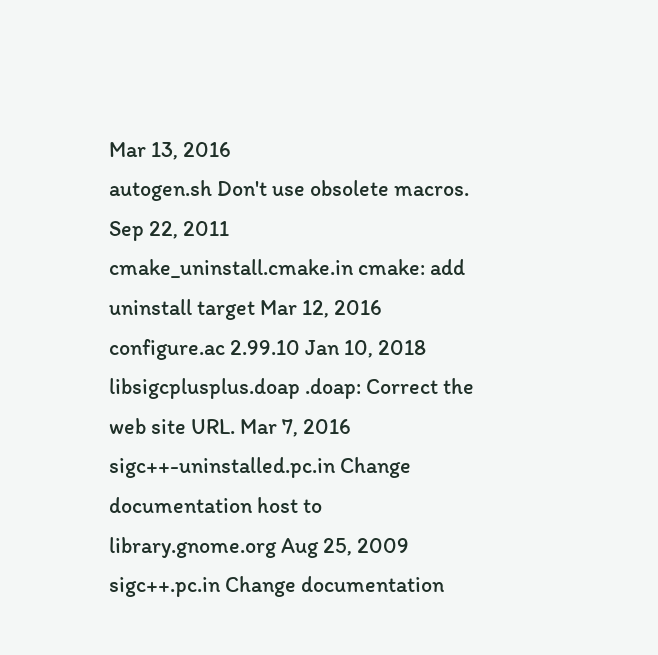Mar 13, 2016
autogen.sh Don't use obsolete macros. Sep 22, 2011
cmake_uninstall.cmake.in cmake: add uninstall target Mar 12, 2016
configure.ac 2.99.10 Jan 10, 2018
libsigcplusplus.doap .doap: Correct the web site URL. Mar 7, 2016
sigc++-uninstalled.pc.in Change documentation host to library.gnome.org Aug 25, 2009
sigc++.pc.in Change documentation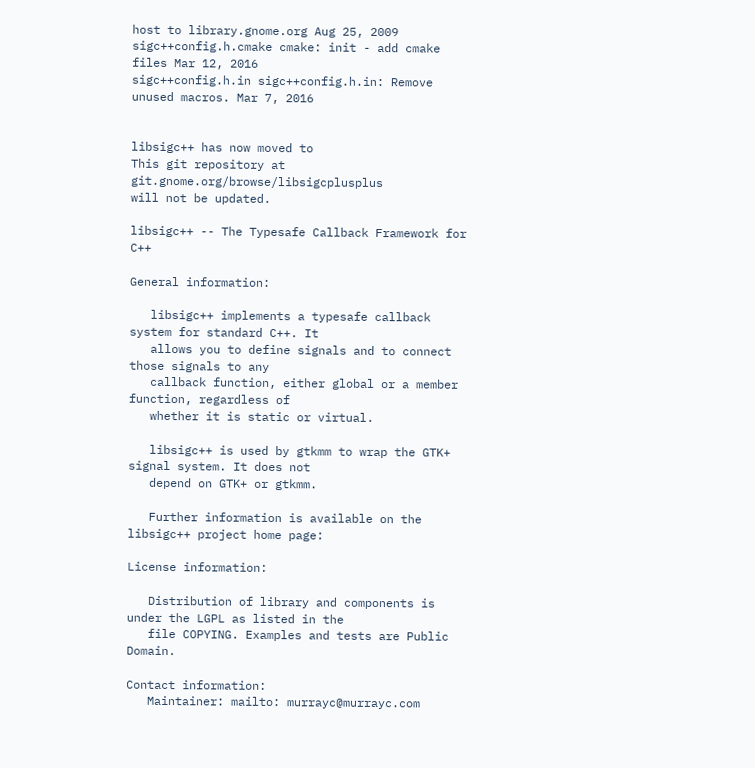host to library.gnome.org Aug 25, 2009
sigc++config.h.cmake cmake: init - add cmake files Mar 12, 2016
sigc++config.h.in sigc++config.h.in: Remove unused macros. Mar 7, 2016


libsigc++ has now moved to
This git repository at git.gnome.org/browse/libsigcplusplus
will not be updated.

libsigc++ -- The Typesafe Callback Framework for C++

General information:

   libsigc++ implements a typesafe callback system for standard C++. It
   allows you to define signals and to connect those signals to any
   callback function, either global or a member function, regardless of
   whether it is static or virtual.

   libsigc++ is used by gtkmm to wrap the GTK+ signal system. It does not
   depend on GTK+ or gtkmm.

   Further information is available on the libsigc++ project home page:

License information:

   Distribution of library and components is under the LGPL as listed in the
   file COPYING. Examples and tests are Public Domain.

Contact information:
   Maintainer: mailto: murrayc@murrayc.com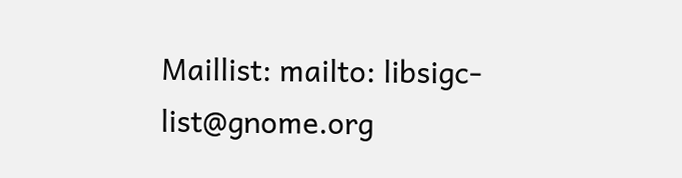Maillist: mailto: libsigc-list@gnome.org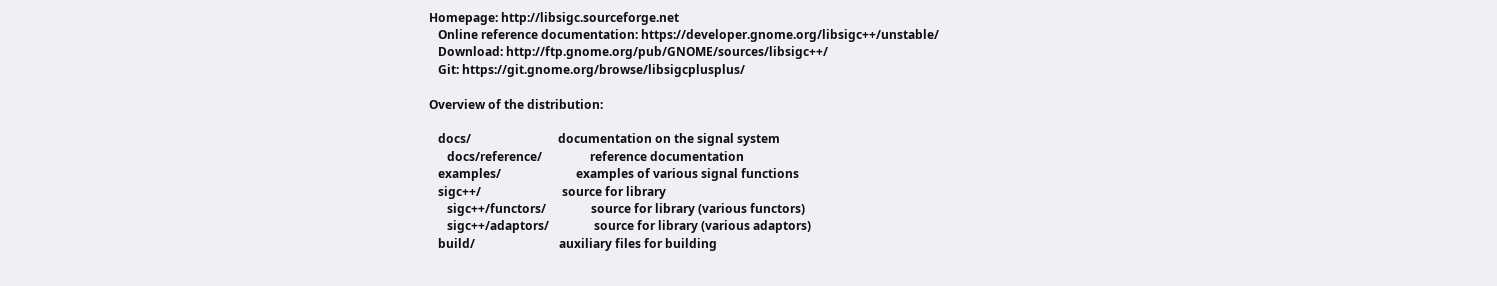Homepage: http://libsigc.sourceforge.net
   Online reference documentation: https://developer.gnome.org/libsigc++/unstable/
   Download: http://ftp.gnome.org/pub/GNOME/sources/libsigc++/
   Git: https://git.gnome.org/browse/libsigcplusplus/

Overview of the distribution:

   docs/                             documentation on the signal system
      docs/reference/                reference documentation
   examples/                         examples of various signal functions
   sigc++/                           source for library
      sigc++/functors/               source for library (various functors)
      sigc++/adaptors/               source for library (various adaptors)
   build/                            auxiliary files for building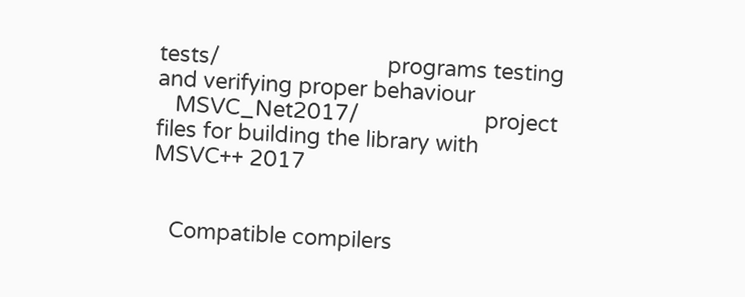tests/                            programs testing and verifying proper behaviour
   MSVC_Net2017/                     project files for building the library with MSVC++ 2017


   Compatible compilers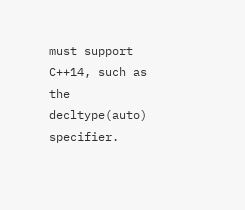must support C++14, such as the decltype(auto) specifier.